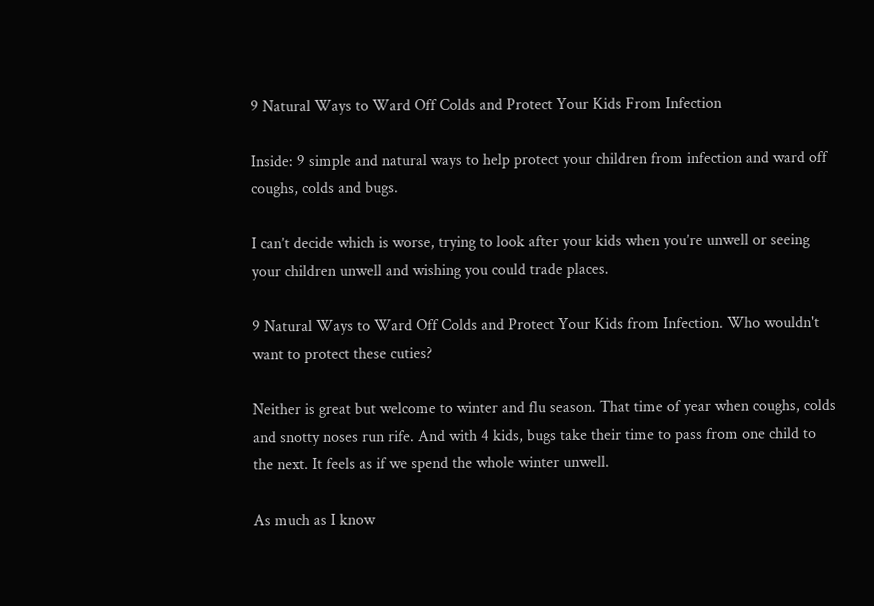9 Natural Ways to Ward Off Colds and Protect Your Kids From Infection

Inside: 9 simple and natural ways to help protect your children from infection and ward off coughs, colds and bugs.

I can’t decide which is worse, trying to look after your kids when you’re unwell or seeing your children unwell and wishing you could trade places.

9 Natural Ways to Ward Off Colds and Protect Your Kids from Infection. Who wouldn't want to protect these cuties?

Neither is great but welcome to winter and flu season. That time of year when coughs, colds and snotty noses run rife. And with 4 kids, bugs take their time to pass from one child to the next. It feels as if we spend the whole winter unwell.

As much as I know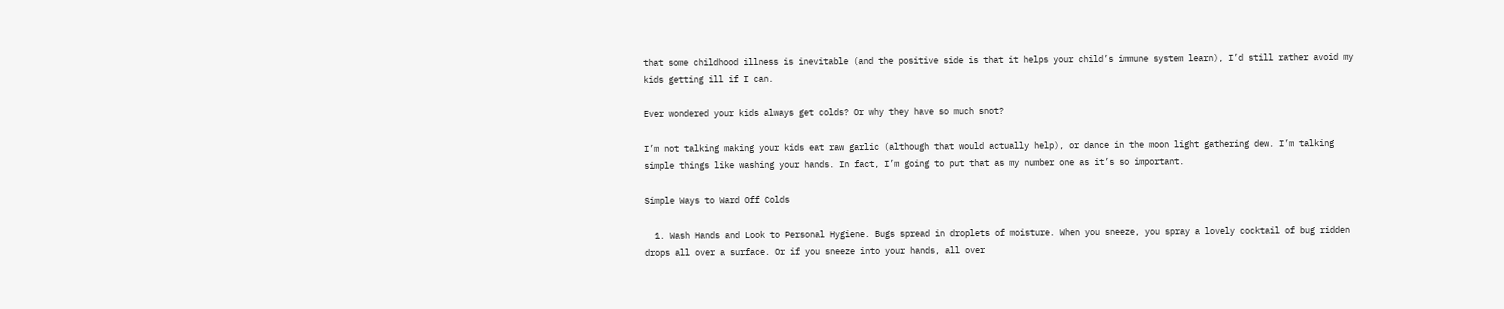that some childhood illness is inevitable (and the positive side is that it helps your child’s immune system learn), I’d still rather avoid my kids getting ill if I can.

Ever wondered your kids always get colds? Or why they have so much snot?

I’m not talking making your kids eat raw garlic (although that would actually help), or dance in the moon light gathering dew. I’m talking simple things like washing your hands. In fact, I’m going to put that as my number one as it’s so important.

Simple Ways to Ward Off Colds

  1. Wash Hands and Look to Personal Hygiene. Bugs spread in droplets of moisture. When you sneeze, you spray a lovely cocktail of bug ridden drops all over a surface. Or if you sneeze into your hands, all over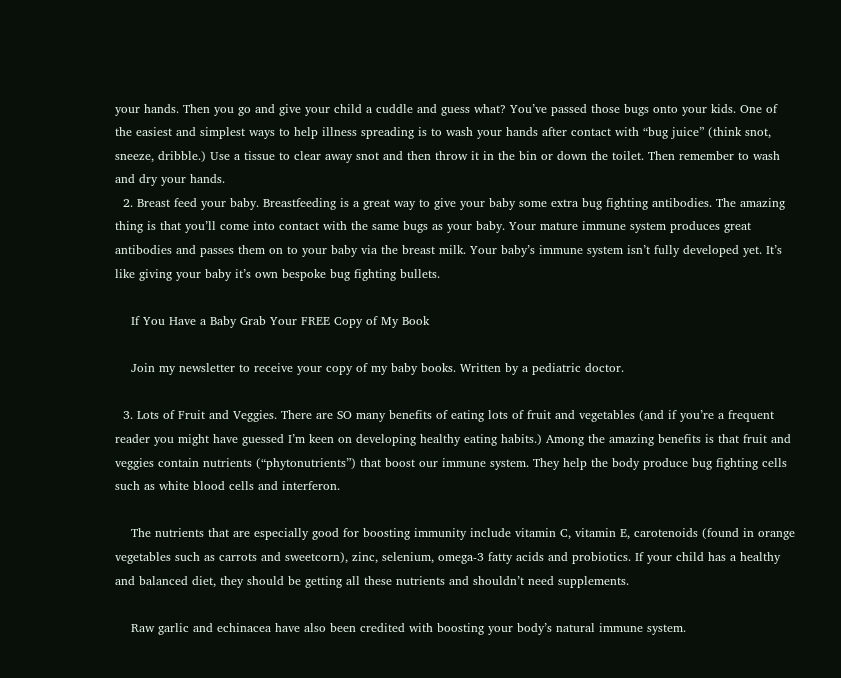your hands. Then you go and give your child a cuddle and guess what? You’ve passed those bugs onto your kids. One of the easiest and simplest ways to help illness spreading is to wash your hands after contact with “bug juice” (think snot, sneeze, dribble.) Use a tissue to clear away snot and then throw it in the bin or down the toilet. Then remember to wash and dry your hands.
  2. Breast feed your baby. Breastfeeding is a great way to give your baby some extra bug fighting antibodies. The amazing thing is that you’ll come into contact with the same bugs as your baby. Your mature immune system produces great antibodies and passes them on to your baby via the breast milk. Your baby’s immune system isn’t fully developed yet. It’s like giving your baby it’s own bespoke bug fighting bullets.

    If You Have a Baby Grab Your FREE Copy of My Book

    Join my newsletter to receive your copy of my baby books. Written by a pediatric doctor.

  3. Lots of Fruit and Veggies. There are SO many benefits of eating lots of fruit and vegetables (and if you’re a frequent reader you might have guessed I’m keen on developing healthy eating habits.) Among the amazing benefits is that fruit and veggies contain nutrients (“phytonutrients”) that boost our immune system. They help the body produce bug fighting cells such as white blood cells and interferon.

    The nutrients that are especially good for boosting immunity include vitamin C, vitamin E, carotenoids (found in orange vegetables such as carrots and sweetcorn), zinc, selenium, omega-3 fatty acids and probiotics. If your child has a healthy and balanced diet, they should be getting all these nutrients and shouldn’t need supplements.

    Raw garlic and echinacea have also been credited with boosting your body’s natural immune system.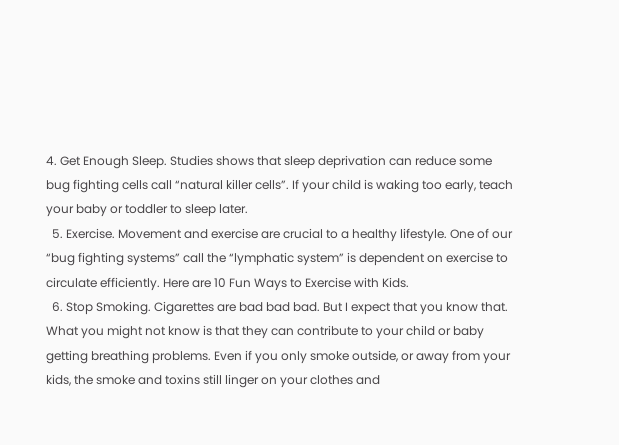4. Get Enough Sleep. Studies shows that sleep deprivation can reduce some bug fighting cells call “natural killer cells”. If your child is waking too early, teach your baby or toddler to sleep later.
  5. Exercise. Movement and exercise are crucial to a healthy lifestyle. One of our “bug fighting systems” call the “lymphatic system” is dependent on exercise to circulate efficiently. Here are 10 Fun Ways to Exercise with Kids.
  6. Stop Smoking. Cigarettes are bad bad bad. But I expect that you know that. What you might not know is that they can contribute to your child or baby getting breathing problems. Even if you only smoke outside, or away from your kids, the smoke and toxins still linger on your clothes and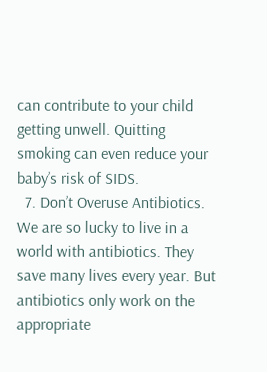can contribute to your child getting unwell. Quitting smoking can even reduce your baby’s risk of SIDS.
  7. Don’t Overuse Antibiotics. We are so lucky to live in a world with antibiotics. They save many lives every year. But antibiotics only work on the appropriate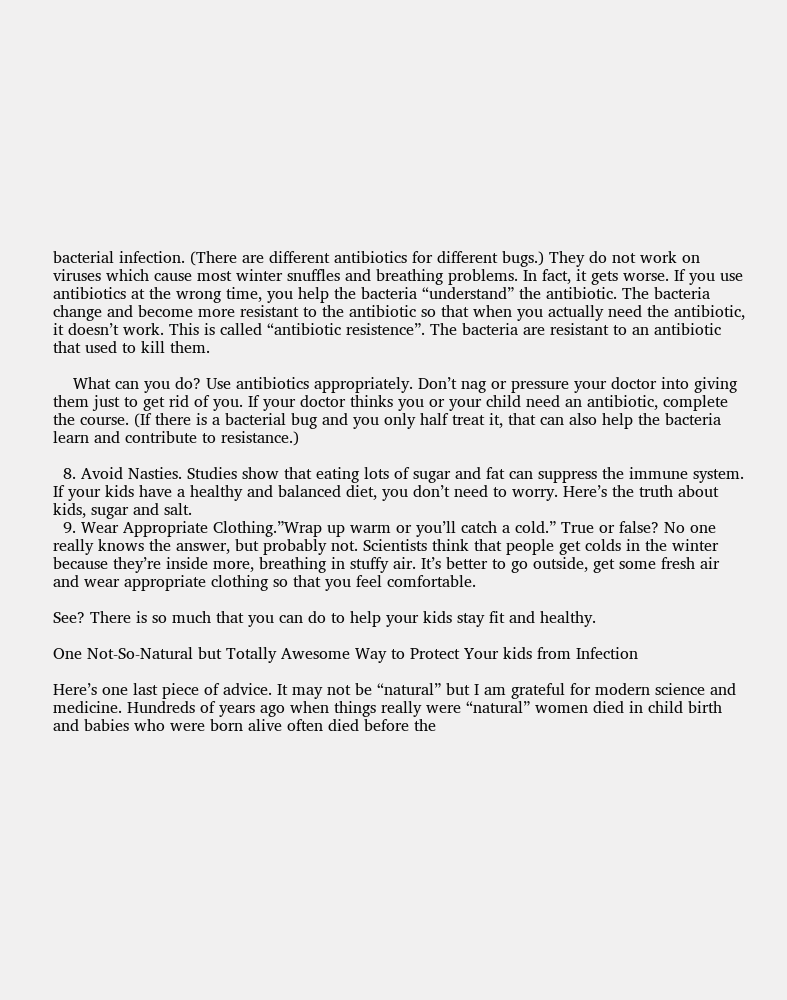bacterial infection. (There are different antibiotics for different bugs.) They do not work on viruses which cause most winter snuffles and breathing problems. In fact, it gets worse. If you use antibiotics at the wrong time, you help the bacteria “understand” the antibiotic. The bacteria change and become more resistant to the antibiotic so that when you actually need the antibiotic, it doesn’t work. This is called “antibiotic resistence”. The bacteria are resistant to an antibiotic that used to kill them.

    What can you do? Use antibiotics appropriately. Don’t nag or pressure your doctor into giving them just to get rid of you. If your doctor thinks you or your child need an antibiotic, complete the course. (If there is a bacterial bug and you only half treat it, that can also help the bacteria learn and contribute to resistance.)

  8. Avoid Nasties. Studies show that eating lots of sugar and fat can suppress the immune system. If your kids have a healthy and balanced diet, you don’t need to worry. Here’s the truth about kids, sugar and salt.
  9. Wear Appropriate Clothing.”Wrap up warm or you’ll catch a cold.” True or false? No one really knows the answer, but probably not. Scientists think that people get colds in the winter because they’re inside more, breathing in stuffy air. It’s better to go outside, get some fresh air and wear appropriate clothing so that you feel comfortable.

See? There is so much that you can do to help your kids stay fit and healthy.

One Not-So-Natural but Totally Awesome Way to Protect Your kids from Infection

Here’s one last piece of advice. It may not be “natural” but I am grateful for modern science and medicine. Hundreds of years ago when things really were “natural” women died in child birth and babies who were born alive often died before the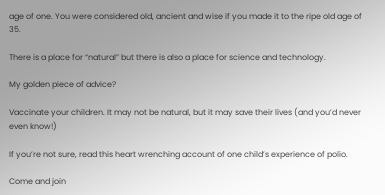age of one. You were considered old, ancient and wise if you made it to the ripe old age of 35.

There is a place for “natural” but there is also a place for science and technology.

My golden piece of advice?

Vaccinate your children. It may not be natural, but it may save their lives (and you’d never even know!)

If you’re not sure, read this heart wrenching account of one child’s experience of polio.

Come and join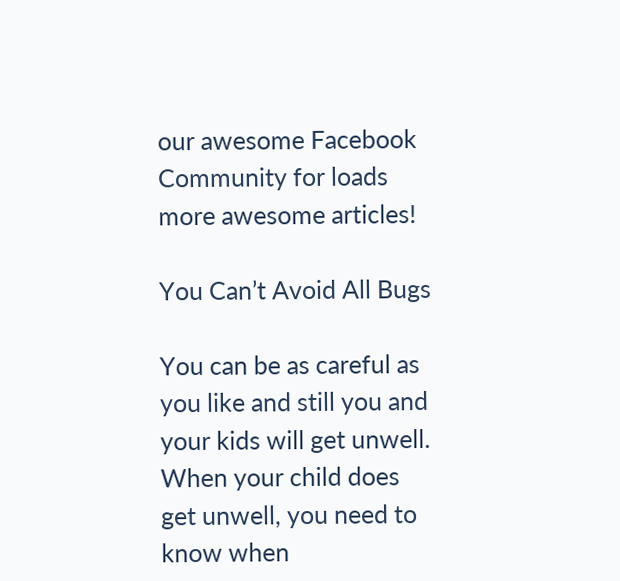our awesome Facebook Community for loads more awesome articles!

You Can’t Avoid All Bugs

You can be as careful as you like and still you and your kids will get unwell. When your child does get unwell, you need to know when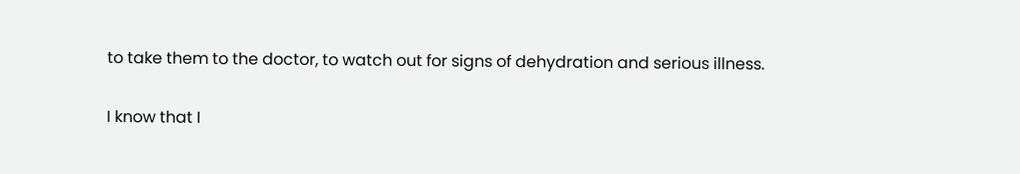to take them to the doctor, to watch out for signs of dehydration and serious illness.

I know that I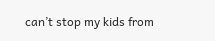can’t stop my kids from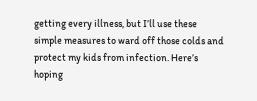getting every illness, but I’ll use these simple measures to ward off those colds and protect my kids from infection. Here’s hoping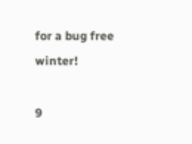for a bug free winter!

9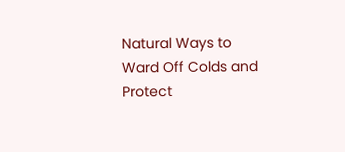Natural Ways to Ward Off Colds and Protect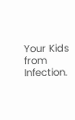Your Kids from Infection.